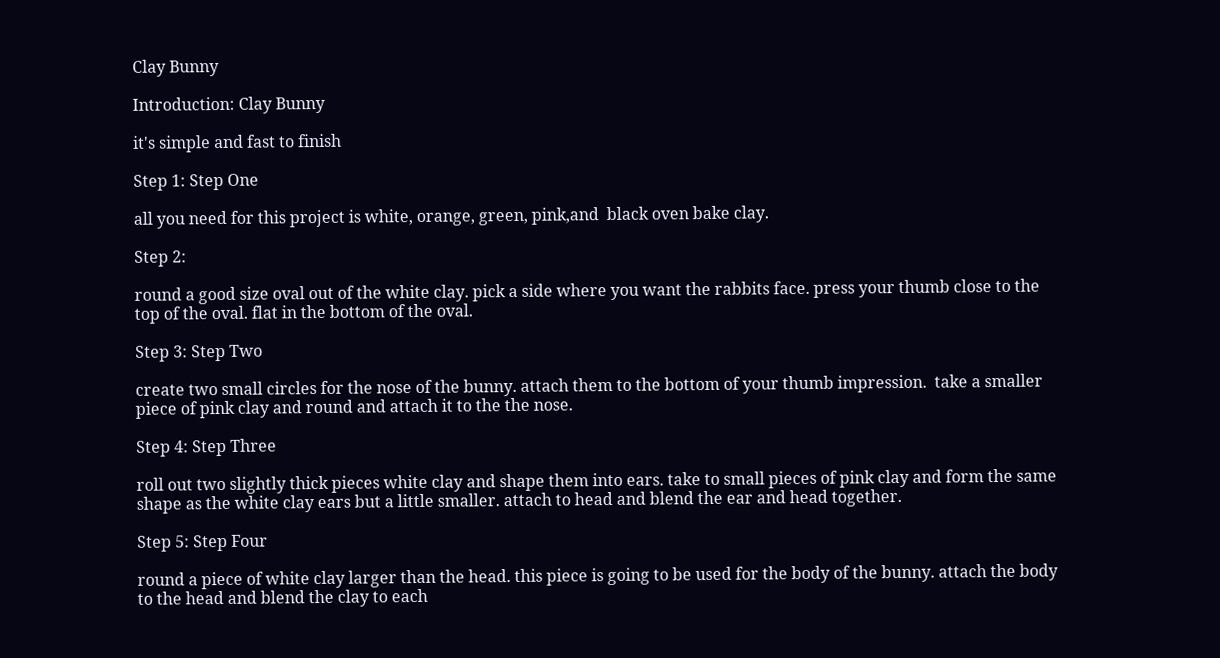Clay Bunny

Introduction: Clay Bunny

it's simple and fast to finish

Step 1: Step One

all you need for this project is white, orange, green, pink,and  black oven bake clay.

Step 2:

round a good size oval out of the white clay. pick a side where you want the rabbits face. press your thumb close to the top of the oval. flat in the bottom of the oval.

Step 3: Step Two

create two small circles for the nose of the bunny. attach them to the bottom of your thumb impression.  take a smaller piece of pink clay and round and attach it to the the nose.

Step 4: Step Three

roll out two slightly thick pieces white clay and shape them into ears. take to small pieces of pink clay and form the same shape as the white clay ears but a little smaller. attach to head and blend the ear and head together.

Step 5: Step Four

round a piece of white clay larger than the head. this piece is going to be used for the body of the bunny. attach the body to the head and blend the clay to each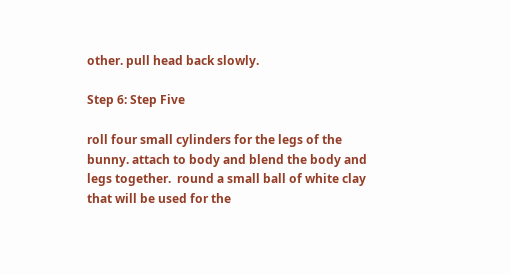other. pull head back slowly.

Step 6: Step Five

roll four small cylinders for the legs of the bunny. attach to body and blend the body and legs together.  round a small ball of white clay that will be used for the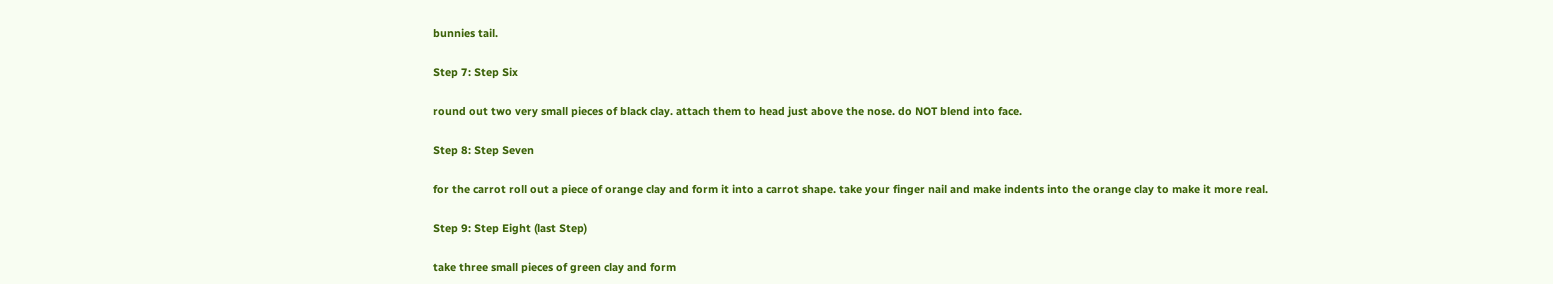bunnies tail.

Step 7: Step Six

round out two very small pieces of black clay. attach them to head just above the nose. do NOT blend into face.

Step 8: Step Seven

for the carrot roll out a piece of orange clay and form it into a carrot shape. take your finger nail and make indents into the orange clay to make it more real.

Step 9: Step Eight (last Step)

take three small pieces of green clay and form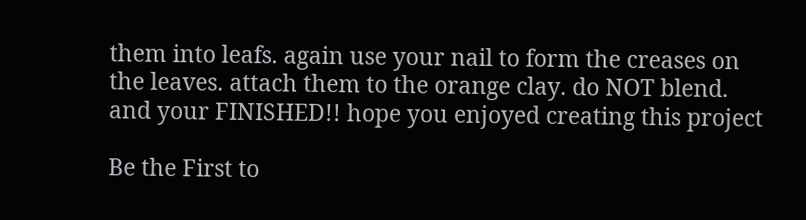them into leafs. again use your nail to form the creases on the leaves. attach them to the orange clay. do NOT blend. and your FINISHED!! hope you enjoyed creating this project

Be the First to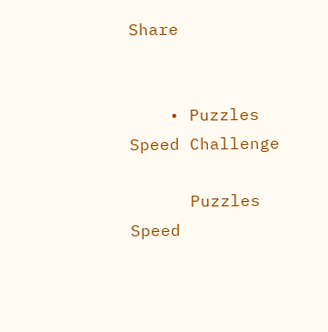Share


    • Puzzles Speed Challenge

      Puzzles Speed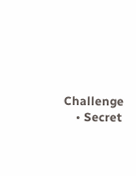Challenge
    • Secret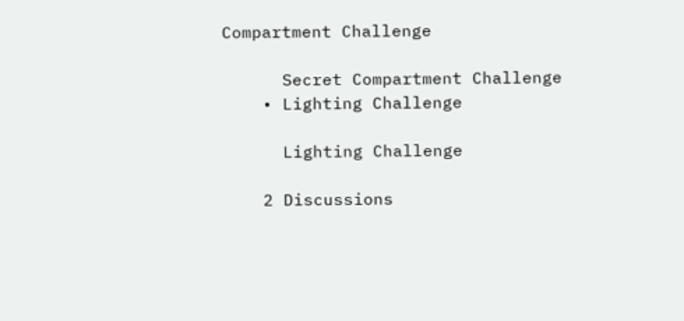Compartment Challenge

      Secret Compartment Challenge
    • Lighting Challenge

      Lighting Challenge

    2 Discussions